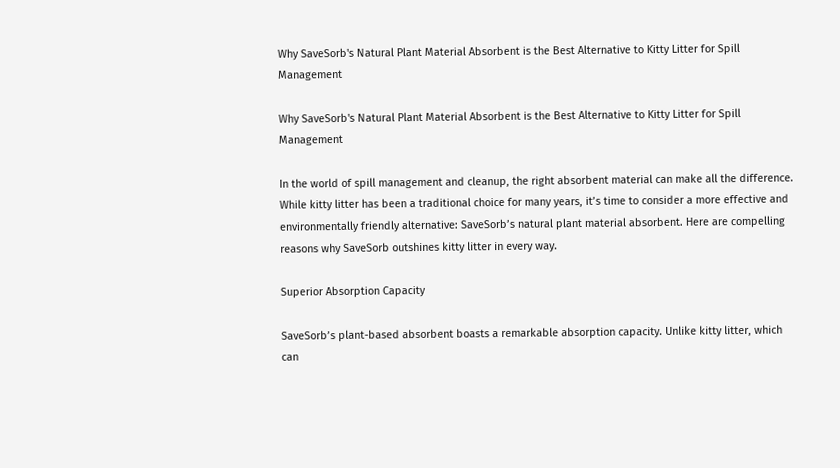Why SaveSorb's Natural Plant Material Absorbent is the Best Alternative to Kitty Litter for Spill Management

Why SaveSorb's Natural Plant Material Absorbent is the Best Alternative to Kitty Litter for Spill Management

In the world of spill management and cleanup, the right absorbent material can make all the difference. While kitty litter has been a traditional choice for many years, it’s time to consider a more effective and environmentally friendly alternative: SaveSorb’s natural plant material absorbent. Here are compelling reasons why SaveSorb outshines kitty litter in every way.

Superior Absorption Capacity

SaveSorb’s plant-based absorbent boasts a remarkable absorption capacity. Unlike kitty litter, which can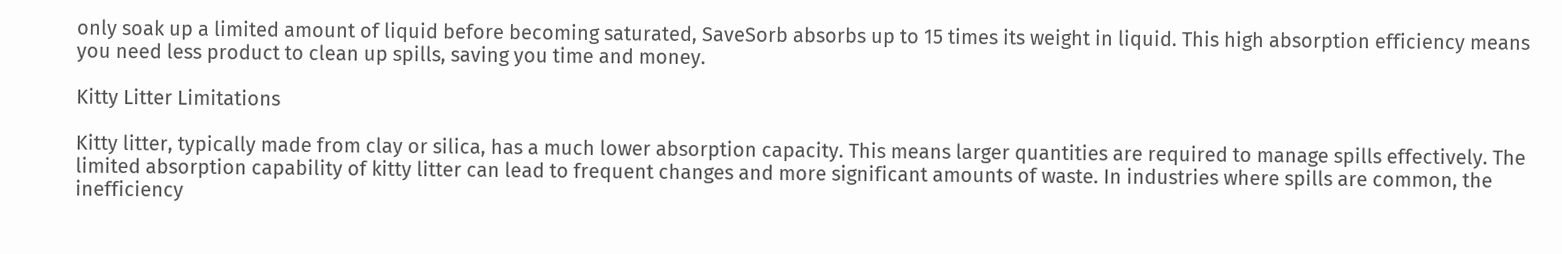only soak up a limited amount of liquid before becoming saturated, SaveSorb absorbs up to 15 times its weight in liquid. This high absorption efficiency means you need less product to clean up spills, saving you time and money.

Kitty Litter Limitations

Kitty litter, typically made from clay or silica, has a much lower absorption capacity. This means larger quantities are required to manage spills effectively. The limited absorption capability of kitty litter can lead to frequent changes and more significant amounts of waste. In industries where spills are common, the inefficiency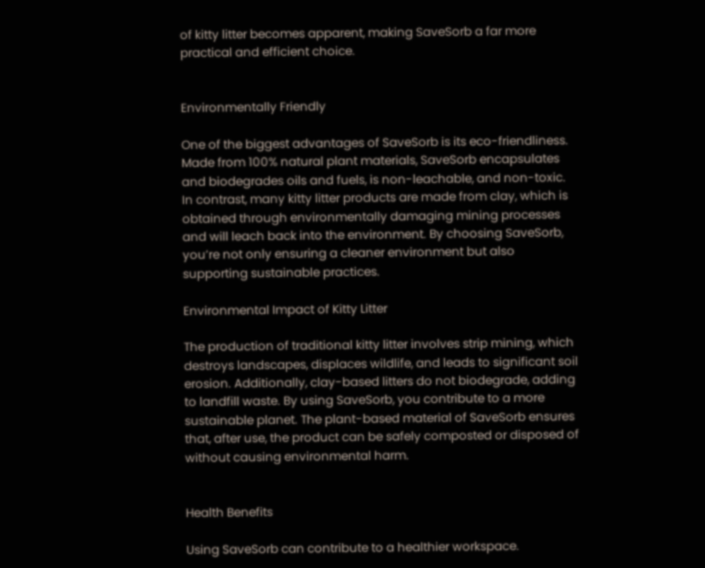of kitty litter becomes apparent, making SaveSorb a far more practical and efficient choice.


Environmentally Friendly

One of the biggest advantages of SaveSorb is its eco-friendliness. Made from 100% natural plant materials, SaveSorb encapsulates and biodegrades oils and fuels, is non-leachable, and non-toxic. In contrast, many kitty litter products are made from clay, which is obtained through environmentally damaging mining processes and will leach back into the environment. By choosing SaveSorb, you’re not only ensuring a cleaner environment but also supporting sustainable practices.

Environmental Impact of Kitty Litter

The production of traditional kitty litter involves strip mining, which destroys landscapes, displaces wildlife, and leads to significant soil erosion. Additionally, clay-based litters do not biodegrade, adding to landfill waste. By using SaveSorb, you contribute to a more sustainable planet. The plant-based material of SaveSorb ensures that, after use, the product can be safely composted or disposed of without causing environmental harm.


Health Benefits

Using SaveSorb can contribute to a healthier workspace.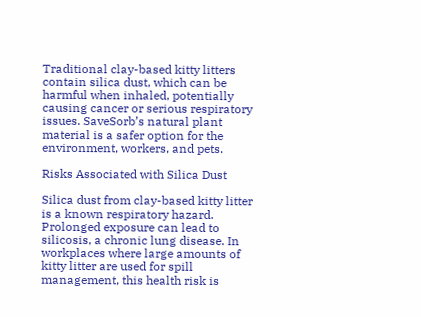Traditional clay-based kitty litters contain silica dust, which can be harmful when inhaled, potentially causing cancer or serious respiratory issues. SaveSorb’s natural plant material is a safer option for the environment, workers, and pets.

Risks Associated with Silica Dust

Silica dust from clay-based kitty litter is a known respiratory hazard. Prolonged exposure can lead to silicosis, a chronic lung disease. In workplaces where large amounts of kitty litter are used for spill management, this health risk is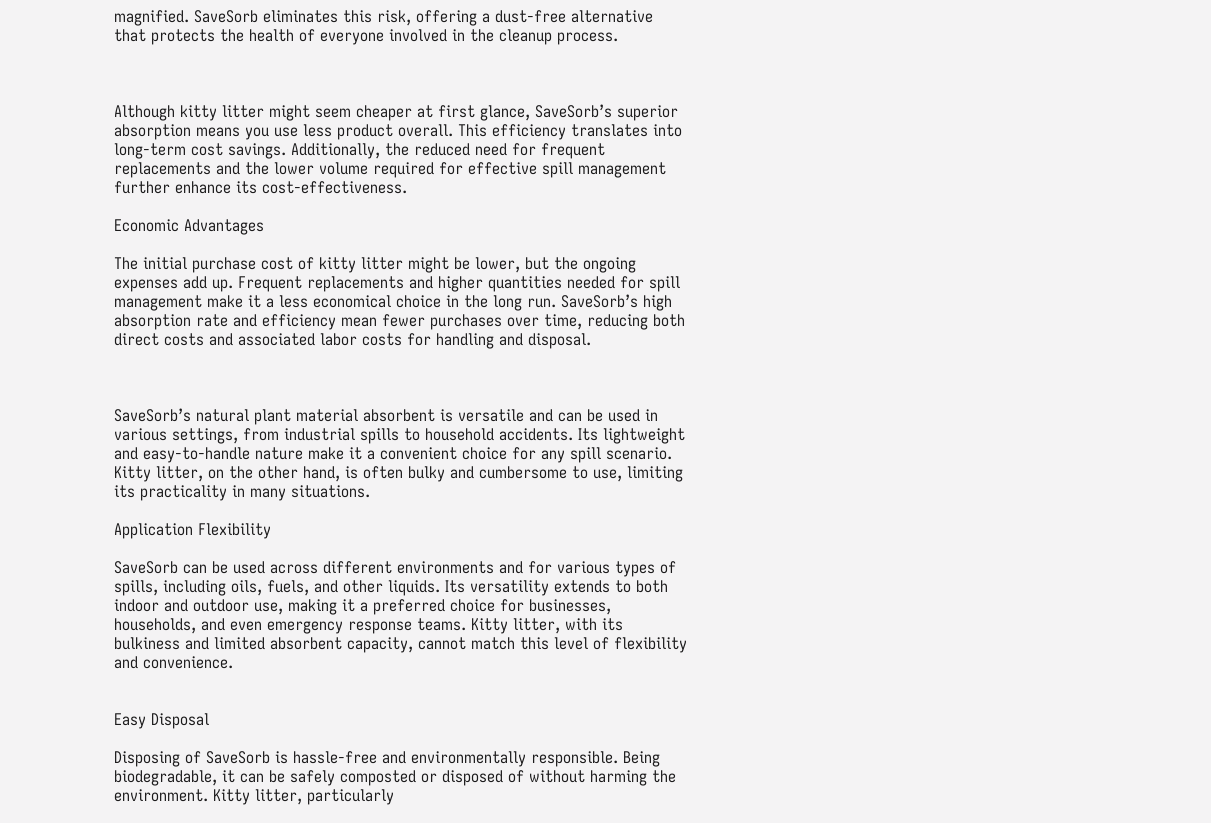magnified. SaveSorb eliminates this risk, offering a dust-free alternative that protects the health of everyone involved in the cleanup process.



Although kitty litter might seem cheaper at first glance, SaveSorb’s superior absorption means you use less product overall. This efficiency translates into long-term cost savings. Additionally, the reduced need for frequent replacements and the lower volume required for effective spill management further enhance its cost-effectiveness.

Economic Advantages

The initial purchase cost of kitty litter might be lower, but the ongoing expenses add up. Frequent replacements and higher quantities needed for spill management make it a less economical choice in the long run. SaveSorb’s high absorption rate and efficiency mean fewer purchases over time, reducing both direct costs and associated labor costs for handling and disposal.



SaveSorb’s natural plant material absorbent is versatile and can be used in various settings, from industrial spills to household accidents. Its lightweight and easy-to-handle nature make it a convenient choice for any spill scenario. Kitty litter, on the other hand, is often bulky and cumbersome to use, limiting its practicality in many situations.

Application Flexibility

SaveSorb can be used across different environments and for various types of spills, including oils, fuels, and other liquids. Its versatility extends to both indoor and outdoor use, making it a preferred choice for businesses, households, and even emergency response teams. Kitty litter, with its bulkiness and limited absorbent capacity, cannot match this level of flexibility and convenience.


Easy Disposal

Disposing of SaveSorb is hassle-free and environmentally responsible. Being biodegradable, it can be safely composted or disposed of without harming the environment. Kitty litter, particularly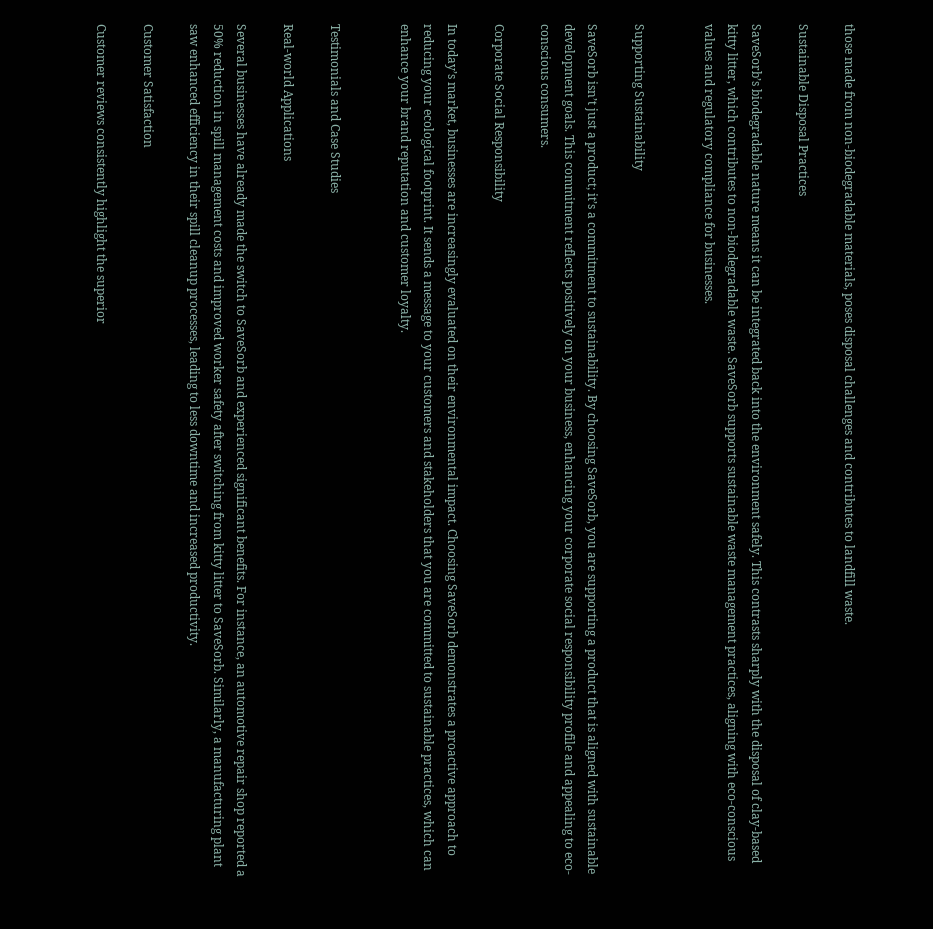those made from non-biodegradable materials, poses disposal challenges and contributes to landfill waste.

Sustainable Disposal Practices

SaveSorb’s biodegradable nature means it can be integrated back into the environment safely. This contrasts sharply with the disposal of clay-based kitty litter, which contributes to non-biodegradable waste. SaveSorb supports sustainable waste management practices, aligning with eco-conscious values and regulatory compliance for businesses.


Supporting Sustainability

SaveSorb isn’t just a product; it’s a commitment to sustainability. By choosing SaveSorb, you are supporting a product that is aligned with sustainable development goals. This commitment reflects positively on your business, enhancing your corporate social responsibility profile and appealing to eco-conscious consumers.

Corporate Social Responsibility

In today’s market, businesses are increasingly evaluated on their environmental impact. Choosing SaveSorb demonstrates a proactive approach to reducing your ecological footprint. It sends a message to your customers and stakeholders that you are committed to sustainable practices, which can enhance your brand reputation and customer loyalty.


Testimonials and Case Studies

Real-world Applications

Several businesses have already made the switch to SaveSorb and experienced significant benefits. For instance, an automotive repair shop reported a 50% reduction in spill management costs and improved worker safety after switching from kitty litter to SaveSorb. Similarly, a manufacturing plant saw enhanced efficiency in their spill cleanup processes, leading to less downtime and increased productivity.

Customer Satisfaction

Customer reviews consistently highlight the superior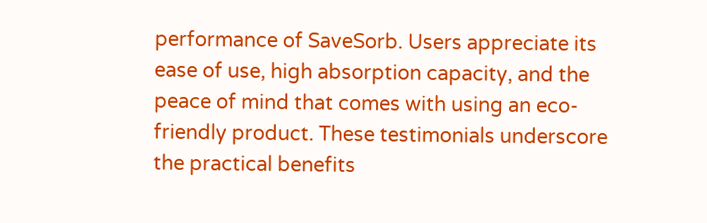performance of SaveSorb. Users appreciate its ease of use, high absorption capacity, and the peace of mind that comes with using an eco-friendly product. These testimonials underscore the practical benefits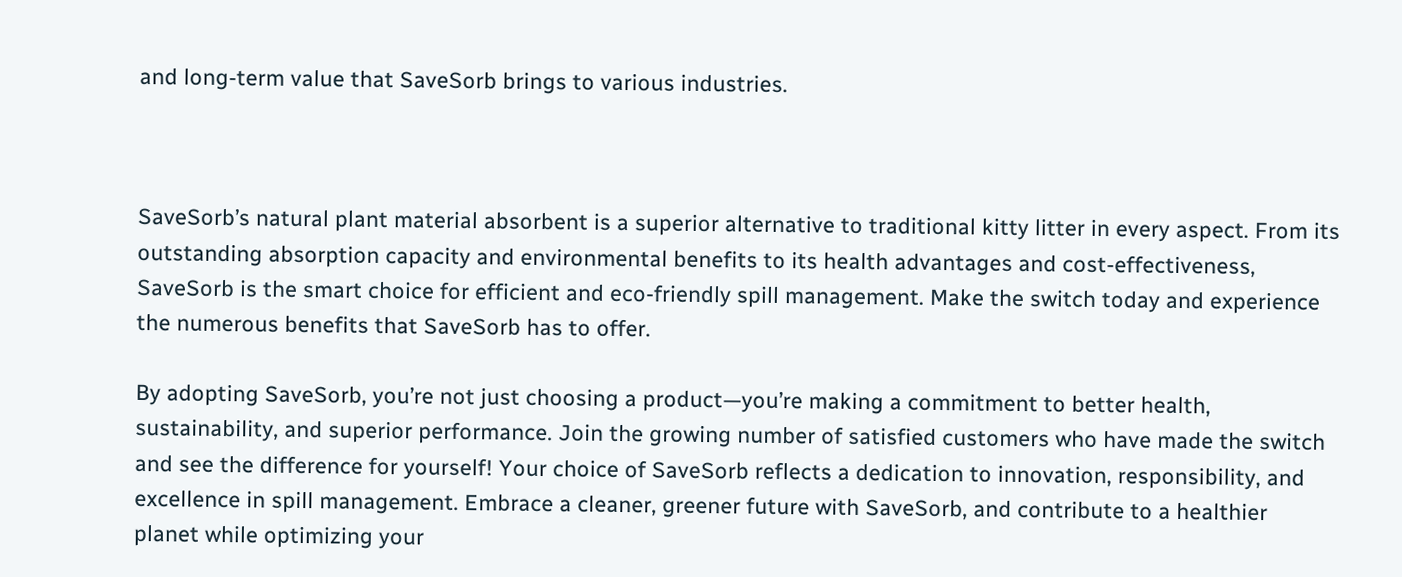and long-term value that SaveSorb brings to various industries.



SaveSorb’s natural plant material absorbent is a superior alternative to traditional kitty litter in every aspect. From its outstanding absorption capacity and environmental benefits to its health advantages and cost-effectiveness, SaveSorb is the smart choice for efficient and eco-friendly spill management. Make the switch today and experience the numerous benefits that SaveSorb has to offer.

By adopting SaveSorb, you’re not just choosing a product—you’re making a commitment to better health, sustainability, and superior performance. Join the growing number of satisfied customers who have made the switch and see the difference for yourself! Your choice of SaveSorb reflects a dedication to innovation, responsibility, and excellence in spill management. Embrace a cleaner, greener future with SaveSorb, and contribute to a healthier planet while optimizing your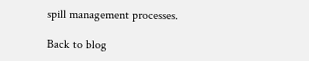spill management processes.

Back to blog